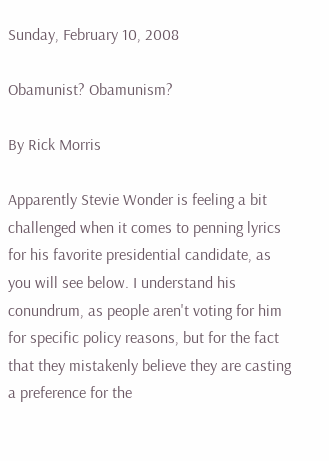Sunday, February 10, 2008

Obamunist? Obamunism?

By Rick Morris

Apparently Stevie Wonder is feeling a bit challenged when it comes to penning lyrics for his favorite presidential candidate, as you will see below. I understand his conundrum, as people aren't voting for him for specific policy reasons, but for the fact that they mistakenly believe they are casting a preference for the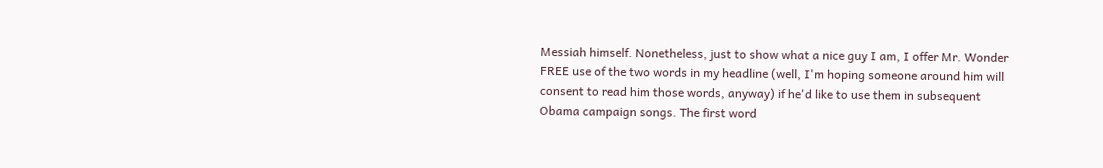Messiah himself. Nonetheless, just to show what a nice guy I am, I offer Mr. Wonder FREE use of the two words in my headline (well, I'm hoping someone around him will consent to read him those words, anyway) if he'd like to use them in subsequent Obama campaign songs. The first word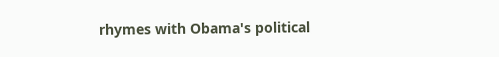rhymes with Obama's political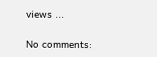views ...

No comments: